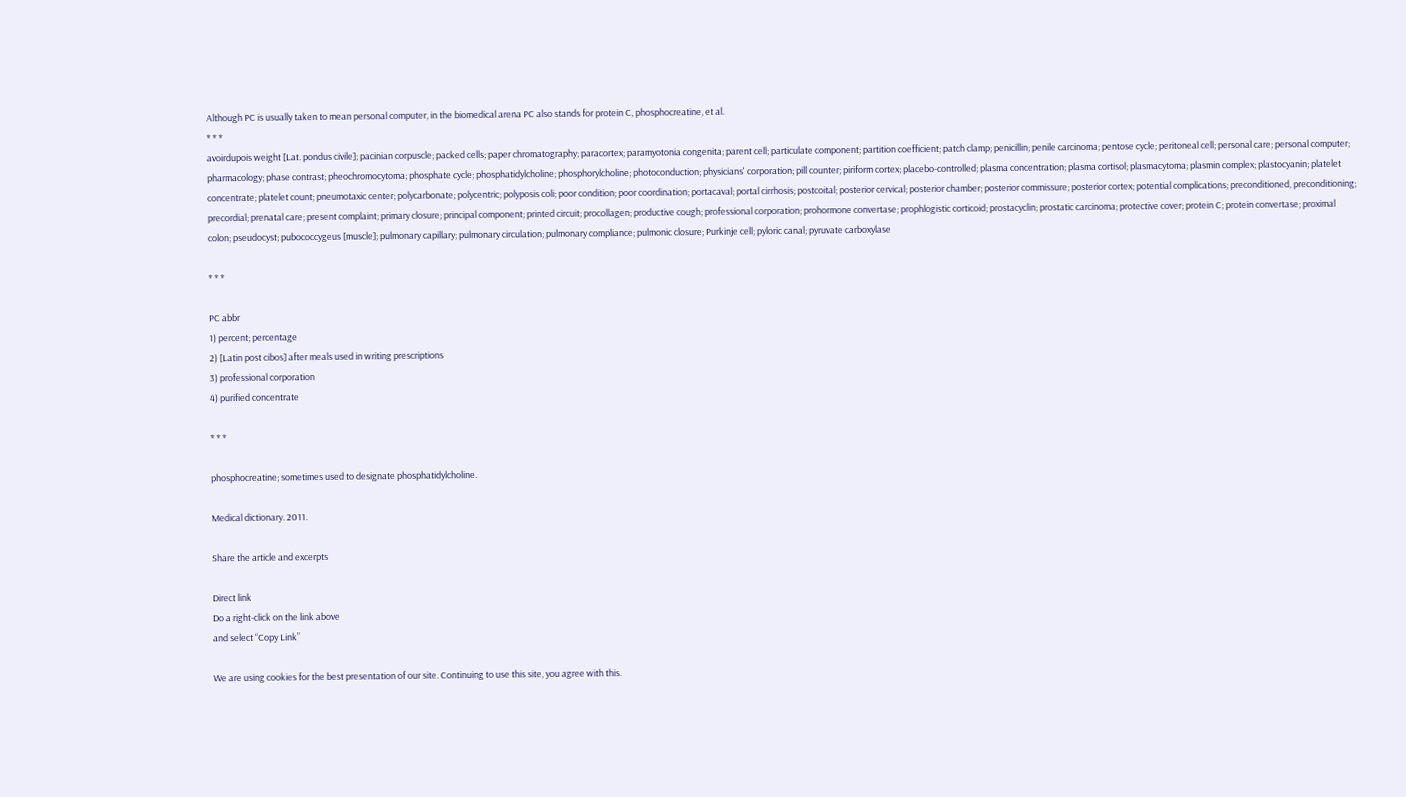Although PC is usually taken to mean personal computer, in the biomedical arena PC also stands for protein C, phosphocreatine, et al.
* * *
avoirdupois weight [Lat. pondus civile]; pacinian corpuscle; packed cells; paper chromatography; paracortex; paramyotonia congenita; parent cell; particulate component; partition coefficient; patch clamp; penicillin; penile carcinoma; pentose cycle; peritoneal cell; personal care; personal computer; pharmacology; phase contrast; pheochromocytoma; phosphate cycle; phosphatidylcholine; phosphorylcholine; photoconduction; physicians' corporation; pill counter; piriform cortex; placebo-controlled; plasma concentration; plasma cortisol; plasmacytoma; plasmin complex; plastocyanin; platelet concentrate; platelet count; pneumotaxic center; polycarbonate; polycentric; polyposis coli; poor condition; poor coordination; portacaval; portal cirrhosis; postcoital; posterior cervical; posterior chamber; posterior commissure; posterior cortex; potential complications; preconditioned, preconditioning; precordial; prenatal care; present complaint; primary closure; principal component; printed circuit; procollagen; productive cough; professional corporation; prohormone convertase; prophlogistic corticoid; prostacyclin; prostatic carcinoma; protective cover; protein C; protein convertase; proximal colon; pseudocyst; pubococcygeus [muscle]; pulmonary capillary; pulmonary circulation; pulmonary compliance; pulmonic closure; Purkinje cell; pyloric canal; pyruvate carboxylase

* * *

PC abbr
1) percent; percentage
2) [Latin post cibos] after meals used in writing prescriptions
3) professional corporation
4) purified concentrate

* * *

phosphocreatine; sometimes used to designate phosphatidylcholine.

Medical dictionary. 2011.

Share the article and excerpts

Direct link
Do a right-click on the link above
and select “Copy Link”

We are using cookies for the best presentation of our site. Continuing to use this site, you agree with this.